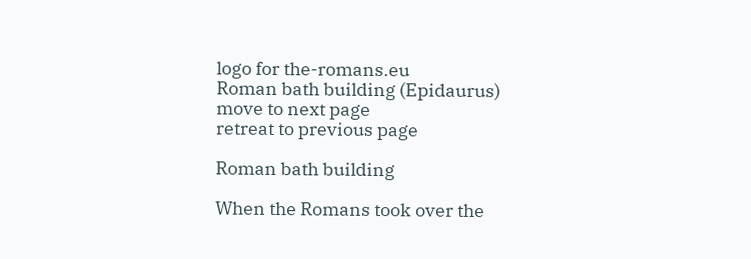logo for the-romans.eu
Roman bath building (Epidaurus)
move to next page
retreat to previous page

Roman bath building

When the Romans took over the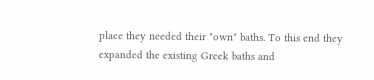place they needed their "own" baths. To this end they expanded the existing Greek baths and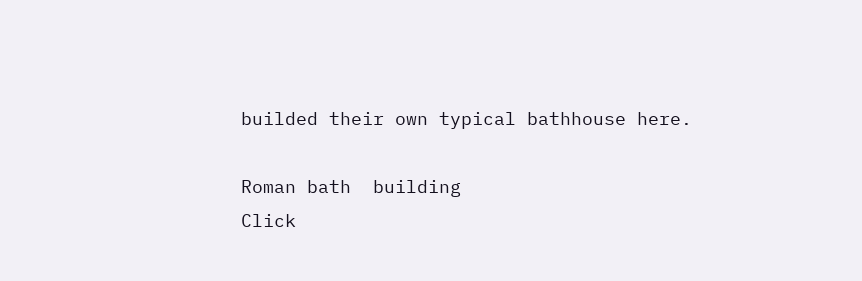builded their own typical bathhouse here.

Roman bath  building
Click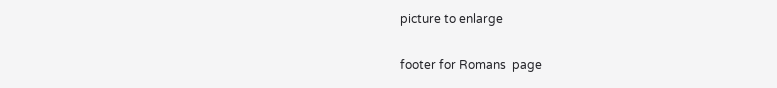picture to enlarge

footer for Romans  page